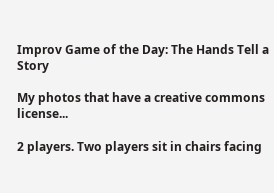Improv Game of the Day: The Hands Tell a Story

My photos that have a creative commons license...

2 players. Two players sit in chairs facing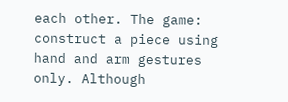each other. The game: construct a piece using hand and arm gestures only. Although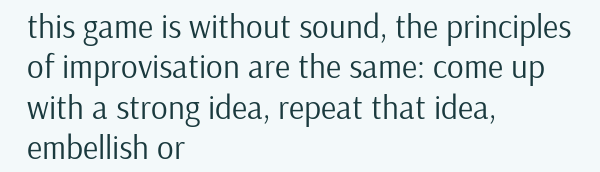this game is without sound, the principles of improvisation are the same: come up with a strong idea, repeat that idea, embellish or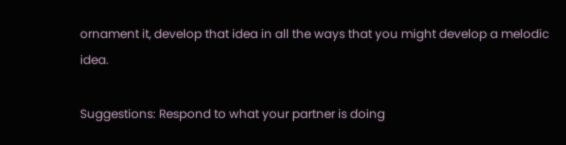ornament it, develop that idea in all the ways that you might develop a melodic idea.

Suggestions: Respond to what your partner is doing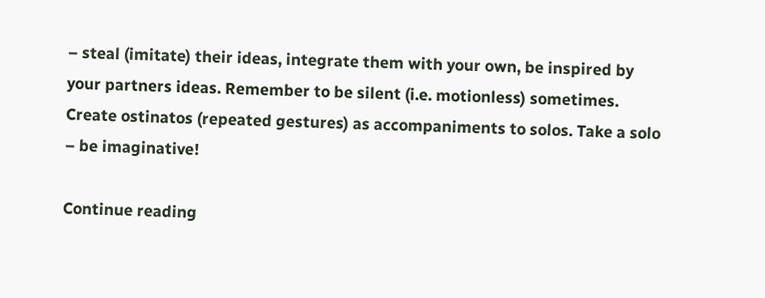– steal (imitate) their ideas, integrate them with your own, be inspired by your partners ideas. Remember to be silent (i.e. motionless) sometimes. Create ostinatos (repeated gestures) as accompaniments to solos. Take a solo – be imaginative!

Continue reading